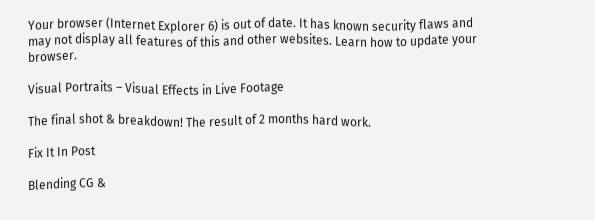Your browser (Internet Explorer 6) is out of date. It has known security flaws and may not display all features of this and other websites. Learn how to update your browser.

Visual Portraits – Visual Effects in Live Footage

The final shot & breakdown! The result of 2 months hard work.

Fix It In Post

Blending CG &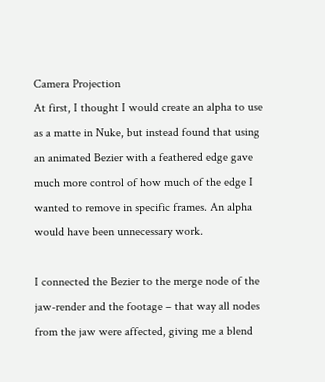Camera Projection
At first, I thought I would create an alpha to use as a matte in Nuke, but instead found that using an animated Bezier with a feathered edge gave much more control of how much of the edge I wanted to remove in specific frames. An alpha would have been unnecessary work.

I connected the Bezier to the merge node of the jaw-render and the footage – that way all nodes from the jaw were affected, giving me a blend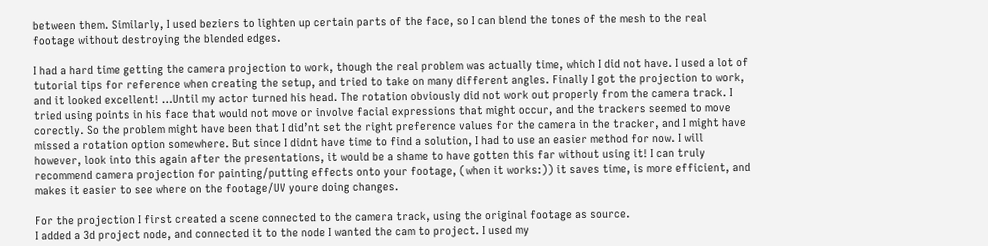between them. Similarly, I used beziers to lighten up certain parts of the face, so I can blend the tones of the mesh to the real footage without destroying the blended edges.

I had a hard time getting the camera projection to work, though the real problem was actually time, which I did not have. I used a lot of tutorial tips for reference when creating the setup, and tried to take on many different angles. Finally I got the projection to work, and it looked excellent! …Until my actor turned his head. The rotation obviously did not work out properly from the camera track. I tried using points in his face that would not move or involve facial expressions that might occur, and the trackers seemed to move corectly. So the problem might have been that I did’nt set the right preference values for the camera in the tracker, and I might have missed a rotation option somewhere. But since I didnt have time to find a solution, I had to use an easier method for now. I will however, look into this again after the presentations, it would be a shame to have gotten this far without using it! I can truly recommend camera projection for painting/putting effects onto your footage, (when it works:)) it saves time, is more efficient, and makes it easier to see where on the footage/UV youre doing changes.

For the projection I first created a scene connected to the camera track, using the original footage as source.
I added a 3d project node, and connected it to the node I wanted the cam to project. I used my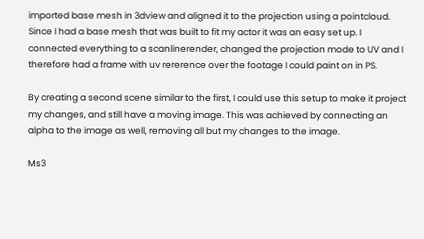imported base mesh in 3dview and aligned it to the projection using a pointcloud. Since I had a base mesh that was built to fit my actor it was an easy set up. I connected everything to a scanlinerender, changed the projection mode to UV and I therefore had a frame with uv rererence over the footage I could paint on in PS.

By creating a second scene similar to the first, I could use this setup to make it project my changes, and still have a moving image. This was achieved by connecting an alpha to the image as well, removing all but my changes to the image.

Ms3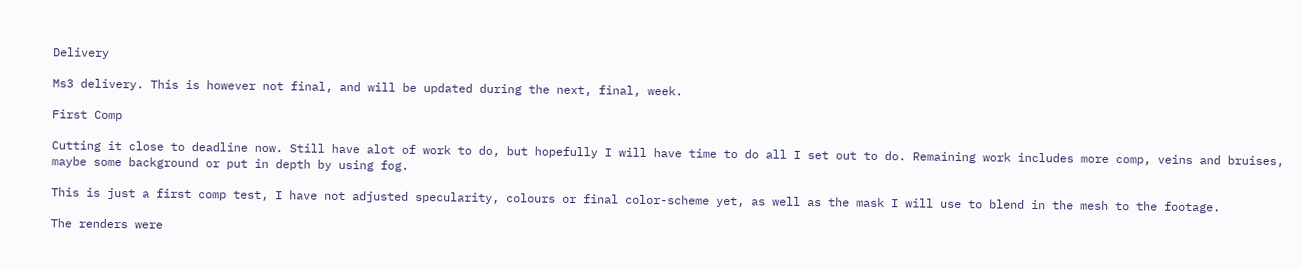Delivery

Ms3 delivery. This is however not final, and will be updated during the next, final, week.

First Comp

Cutting it close to deadline now. Still have alot of work to do, but hopefully I will have time to do all I set out to do. Remaining work includes more comp, veins and bruises, maybe some background or put in depth by using fog.

This is just a first comp test, I have not adjusted specularity, colours or final color-scheme yet, as well as the mask I will use to blend in the mesh to the footage.

The renders were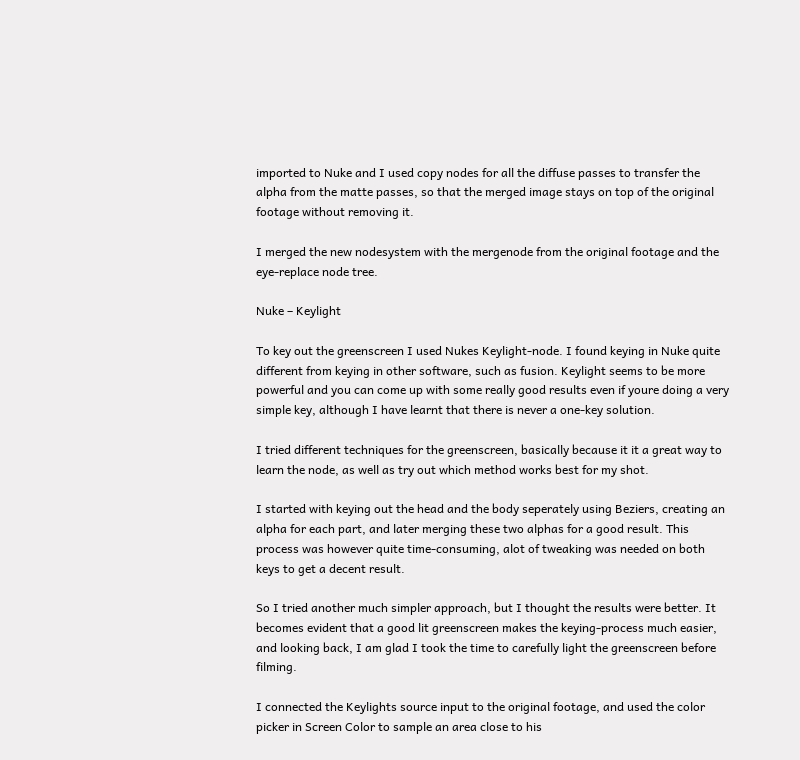imported to Nuke and I used copy nodes for all the diffuse passes to transfer the alpha from the matte passes, so that the merged image stays on top of the original footage without removing it.

I merged the new nodesystem with the mergenode from the original footage and the eye-replace node tree.

Nuke – Keylight

To key out the greenscreen I used Nukes Keylight-node. I found keying in Nuke quite different from keying in other software, such as fusion. Keylight seems to be more powerful and you can come up with some really good results even if youre doing a very simple key, although I have learnt that there is never a one-key solution.

I tried different techniques for the greenscreen, basically because it it a great way to learn the node, as well as try out which method works best for my shot.

I started with keying out the head and the body seperately using Beziers, creating an alpha for each part, and later merging these two alphas for a good result. This process was however quite time-consuming, alot of tweaking was needed on both keys to get a decent result.

So I tried another much simpler approach, but I thought the results were better. It becomes evident that a good lit greenscreen makes the keying-process much easier, and looking back, I am glad I took the time to carefully light the greenscreen before filming.

I connected the Keylights source input to the original footage, and used the color picker in Screen Color to sample an area close to his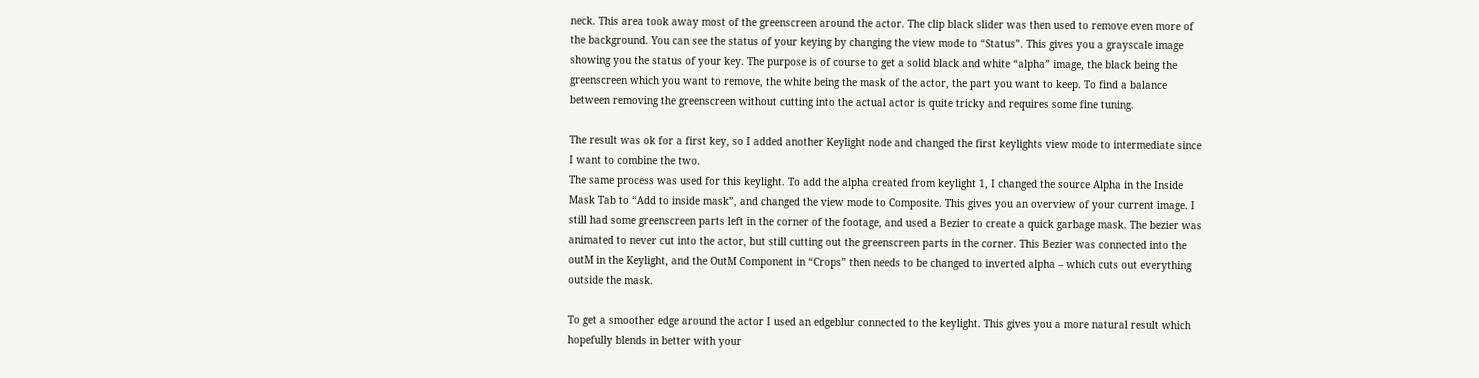neck. This area took away most of the greenscreen around the actor. The clip black slider was then used to remove even more of the background. You can see the status of your keying by changing the view mode to “Status”. This gives you a grayscale image showing you the status of your key. The purpose is of course to get a solid black and white “alpha” image, the black being the greenscreen which you want to remove, the white being the mask of the actor, the part you want to keep. To find a balance between removing the greenscreen without cutting into the actual actor is quite tricky and requires some fine tuning.

The result was ok for a first key, so I added another Keylight node and changed the first keylights view mode to intermediate since I want to combine the two.
The same process was used for this keylight. To add the alpha created from keylight 1, I changed the source Alpha in the Inside Mask Tab to “Add to inside mask”, and changed the view mode to Composite. This gives you an overview of your current image. I still had some greenscreen parts left in the corner of the footage, and used a Bezier to create a quick garbage mask. The bezier was animated to never cut into the actor, but still cutting out the greenscreen parts in the corner. This Bezier was connected into the outM in the Keylight, and the OutM Component in “Crops” then needs to be changed to inverted alpha – which cuts out everything outside the mask.

To get a smoother edge around the actor I used an edgeblur connected to the keylight. This gives you a more natural result which hopefully blends in better with your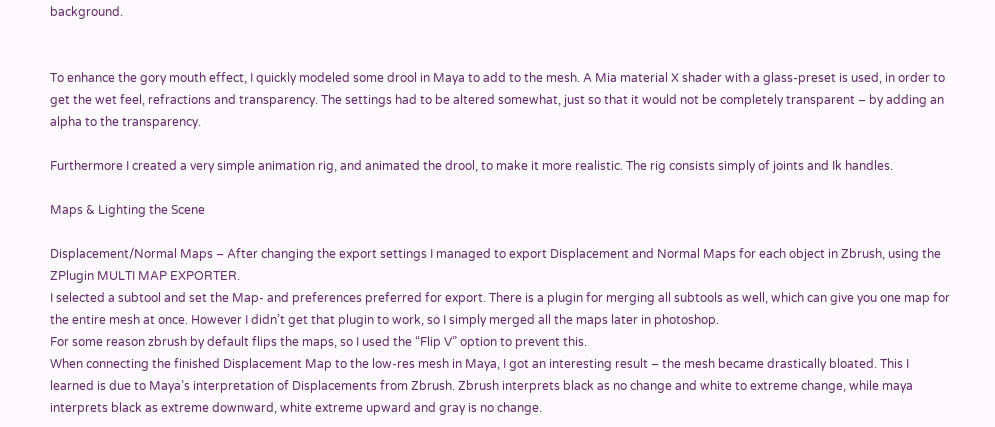background.


To enhance the gory mouth effect, I quickly modeled some drool in Maya to add to the mesh. A Mia material X shader with a glass-preset is used, in order to get the wet feel, refractions and transparency. The settings had to be altered somewhat, just so that it would not be completely transparent – by adding an alpha to the transparency.

Furthermore I created a very simple animation rig, and animated the drool, to make it more realistic. The rig consists simply of joints and Ik handles.

Maps & Lighting the Scene

Displacement/Normal Maps – After changing the export settings I managed to export Displacement and Normal Maps for each object in Zbrush, using the ZPlugin MULTI MAP EXPORTER.
I selected a subtool and set the Map- and preferences preferred for export. There is a plugin for merging all subtools as well, which can give you one map for the entire mesh at once. However I didn’t get that plugin to work, so I simply merged all the maps later in photoshop.
For some reason zbrush by default flips the maps, so I used the “Flip V” option to prevent this.
When connecting the finished Displacement Map to the low-res mesh in Maya, I got an interesting result – the mesh became drastically bloated. This I learned is due to Maya’s interpretation of Displacements from Zbrush. Zbrush interprets black as no change and white to extreme change, while maya interprets black as extreme downward, white extreme upward and gray is no change.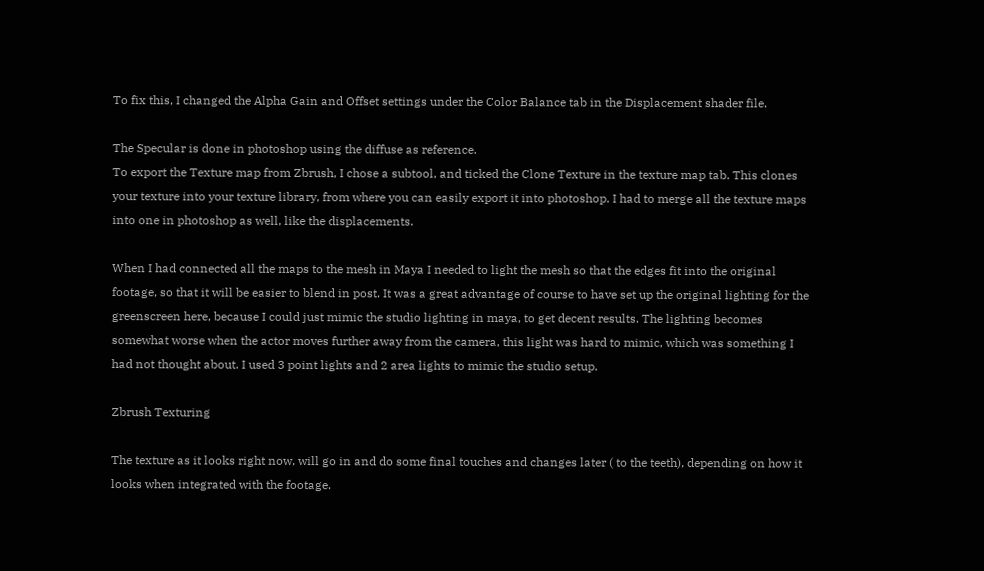To fix this, I changed the Alpha Gain and Offset settings under the Color Balance tab in the Displacement shader file.

The Specular is done in photoshop using the diffuse as reference.
To export the Texture map from Zbrush, I chose a subtool, and ticked the Clone Texture in the texture map tab. This clones your texture into your texture library, from where you can easily export it into photoshop. I had to merge all the texture maps into one in photoshop as well, like the displacements.

When I had connected all the maps to the mesh in Maya I needed to light the mesh so that the edges fit into the original footage, so that it will be easier to blend in post. It was a great advantage of course to have set up the original lighting for the greenscreen here, because I could just mimic the studio lighting in maya, to get decent results. The lighting becomes somewhat worse when the actor moves further away from the camera, this light was hard to mimic, which was something I had not thought about. I used 3 point lights and 2 area lights to mimic the studio setup.

Zbrush Texturing

The texture as it looks right now, will go in and do some final touches and changes later ( to the teeth), depending on how it looks when integrated with the footage.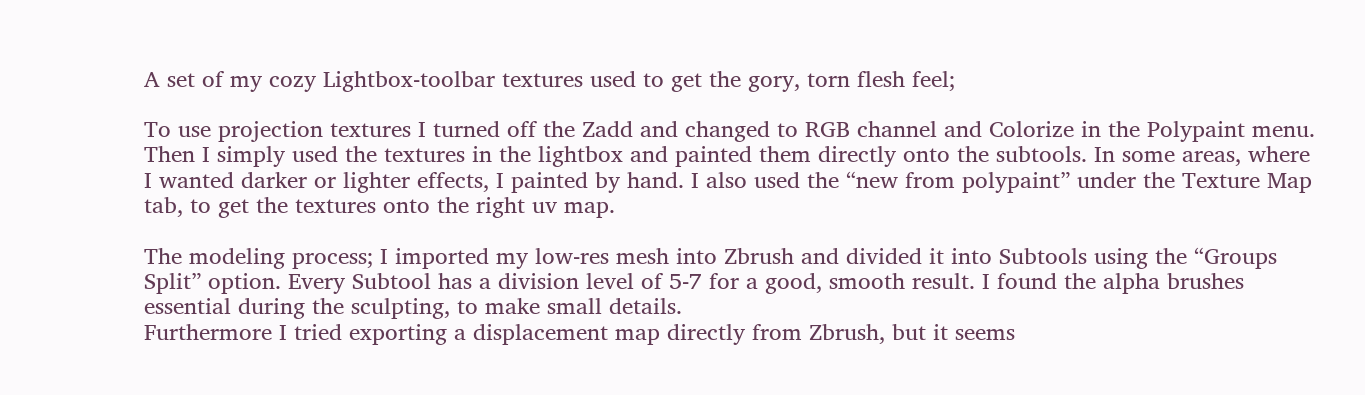A set of my cozy Lightbox-toolbar textures used to get the gory, torn flesh feel;

To use projection textures I turned off the Zadd and changed to RGB channel and Colorize in the Polypaint menu. Then I simply used the textures in the lightbox and painted them directly onto the subtools. In some areas, where I wanted darker or lighter effects, I painted by hand. I also used the “new from polypaint” under the Texture Map tab, to get the textures onto the right uv map.

The modeling process; I imported my low-res mesh into Zbrush and divided it into Subtools using the “Groups Split” option. Every Subtool has a division level of 5-7 for a good, smooth result. I found the alpha brushes essential during the sculpting, to make small details.
Furthermore I tried exporting a displacement map directly from Zbrush, but it seems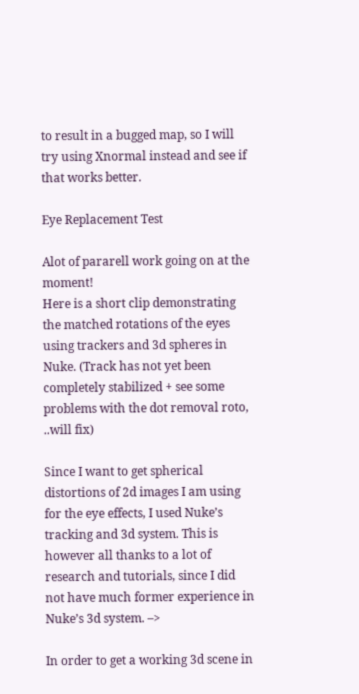to result in a bugged map, so I will try using Xnormal instead and see if that works better.

Eye Replacement Test

Alot of pararell work going on at the moment!
Here is a short clip demonstrating the matched rotations of the eyes using trackers and 3d spheres in Nuke. (Track has not yet been completely stabilized + see some problems with the dot removal roto, ..will fix)

Since I want to get spherical distortions of 2d images I am using for the eye effects, I used Nuke’s tracking and 3d system. This is however all thanks to a lot of research and tutorials, since I did not have much former experience in Nuke’s 3d system. –>

In order to get a working 3d scene in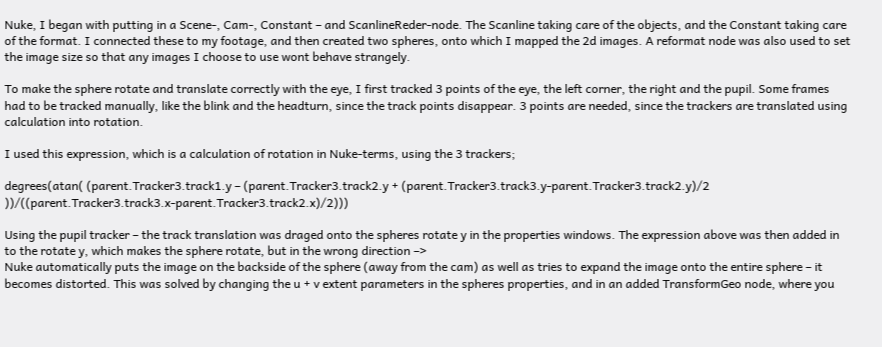Nuke, I began with putting in a Scene-, Cam-, Constant – and ScanlineReder-node. The Scanline taking care of the objects, and the Constant taking care of the format. I connected these to my footage, and then created two spheres, onto which I mapped the 2d images. A reformat node was also used to set the image size so that any images I choose to use wont behave strangely.

To make the sphere rotate and translate correctly with the eye, I first tracked 3 points of the eye, the left corner, the right and the pupil. Some frames had to be tracked manually, like the blink and the headturn, since the track points disappear. 3 points are needed, since the trackers are translated using calculation into rotation.

I used this expression, which is a calculation of rotation in Nuke-terms, using the 3 trackers;

degrees(atan( (parent.Tracker3.track1.y – (parent.Tracker3.track2.y + (parent.Tracker3.track3.y-parent.Tracker3.track2.y)/2 ))/((parent.Tracker3.track3.x-parent.Tracker3.track2.x)/2)))

Using the pupil tracker – the track translation was draged onto the spheres rotate y in the properties windows. The expression above was then added in to the rotate y, which makes the sphere rotate, but in the wrong direction –>
Nuke automatically puts the image on the backside of the sphere (away from the cam) as well as tries to expand the image onto the entire sphere – it becomes distorted. This was solved by changing the u + v extent parameters in the spheres properties, and in an added TransformGeo node, where you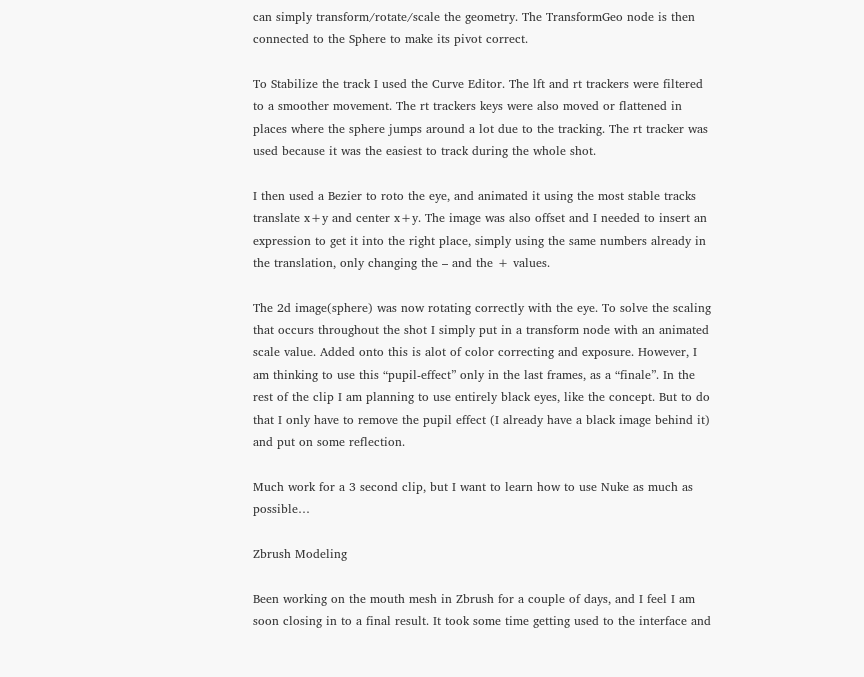can simply transform/rotate/scale the geometry. The TransformGeo node is then connected to the Sphere to make its pivot correct.

To Stabilize the track I used the Curve Editor. The lft and rt trackers were filtered to a smoother movement. The rt trackers keys were also moved or flattened in places where the sphere jumps around a lot due to the tracking. The rt tracker was used because it was the easiest to track during the whole shot.

I then used a Bezier to roto the eye, and animated it using the most stable tracks translate x+y and center x+y. The image was also offset and I needed to insert an expression to get it into the right place, simply using the same numbers already in the translation, only changing the – and the + values.

The 2d image(sphere) was now rotating correctly with the eye. To solve the scaling that occurs throughout the shot I simply put in a transform node with an animated scale value. Added onto this is alot of color correcting and exposure. However, I am thinking to use this “pupil-effect” only in the last frames, as a “finale”. In the rest of the clip I am planning to use entirely black eyes, like the concept. But to do that I only have to remove the pupil effect (I already have a black image behind it) and put on some reflection.

Much work for a 3 second clip, but I want to learn how to use Nuke as much as possible…

Zbrush Modeling

Been working on the mouth mesh in Zbrush for a couple of days, and I feel I am soon closing in to a final result. It took some time getting used to the interface and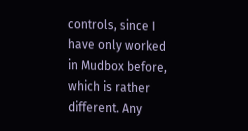controls, since I have only worked in Mudbox before, which is rather different. Any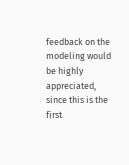feedback on the modeling would be highly appreciated, since this is the first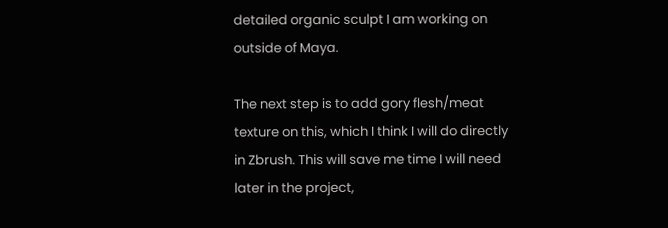detailed organic sculpt I am working on outside of Maya.

The next step is to add gory flesh/meat texture on this, which I think I will do directly in Zbrush. This will save me time I will need later in the project,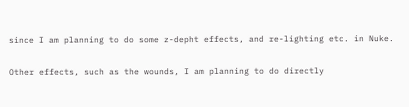since I am planning to do some z-depht effects, and re-lighting etc. in Nuke.

Other effects, such as the wounds, I am planning to do directly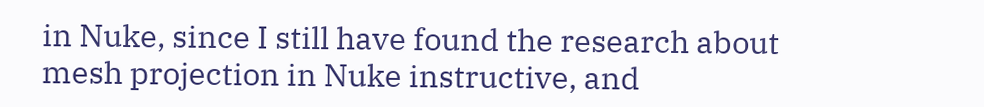in Nuke, since I still have found the research about mesh projection in Nuke instructive, and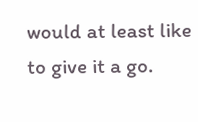would at least like to give it a go.